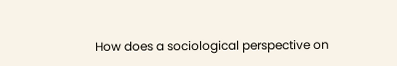How does a sociological perspective on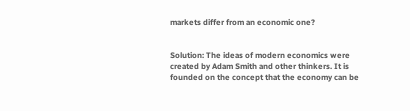markets differ from an economic one?


Solution: The ideas of modern economics were created by Adam Smith and other thinkers. It is founded on the concept that the economy can be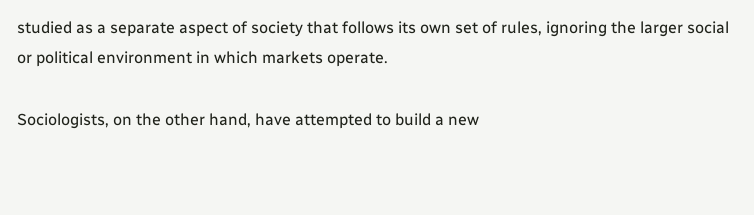studied as a separate aspect of society that follows its own set of rules, ignoring the larger social or political environment in which markets operate.

Sociologists, on the other hand, have attempted to build a new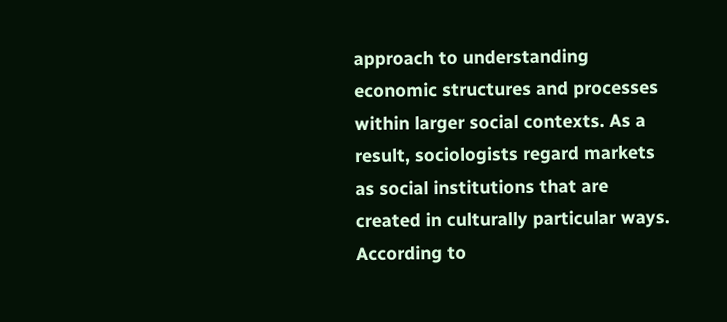approach to understanding economic structures and processes within larger social contexts. As a result, sociologists regard markets as social institutions that are created in culturally particular ways. According to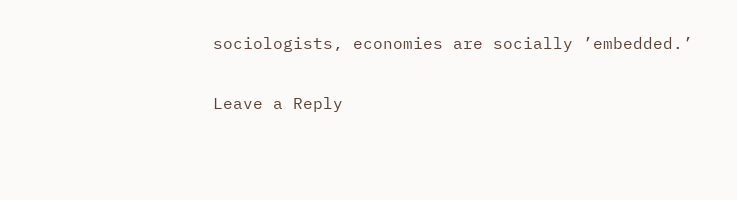sociologists, economies are socially ’embedded.’

Leave a Reply